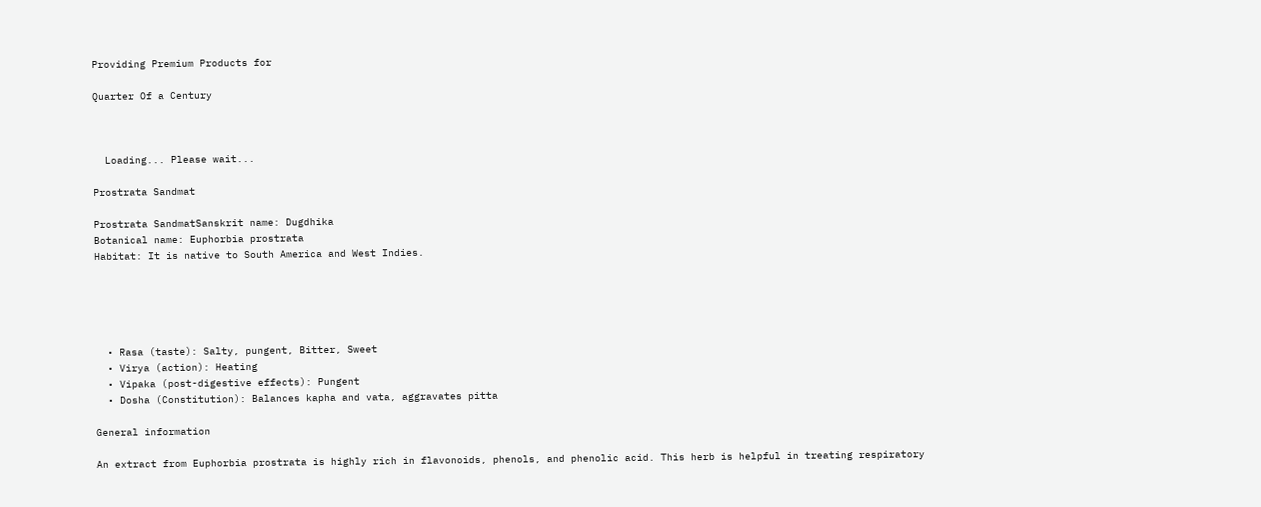Providing Premium Products for

Quarter Of a Century



  Loading... Please wait...

Prostrata Sandmat

Prostrata SandmatSanskrit name: Dugdhika
Botanical name: Euphorbia prostrata
Habitat: It is native to South America and West Indies.





  • Rasa (taste): Salty, pungent, Bitter, Sweet
  • Virya (action): Heating
  • Vipaka (post-digestive effects): Pungent
  • Dosha (Constitution): Balances kapha and vata, aggravates pitta

General information

An extract from Euphorbia prostrata is highly rich in flavonoids, phenols, and phenolic acid. This herb is helpful in treating respiratory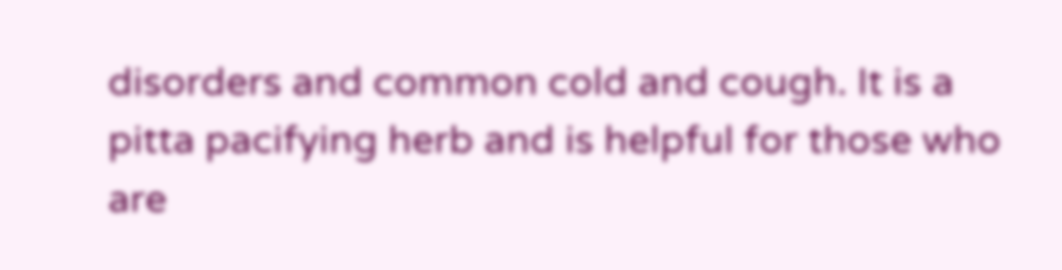disorders and common cold and cough. It is a pitta pacifying herb and is helpful for those who are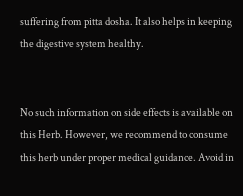suffering from pitta dosha. It also helps in keeping the digestive system healthy.


No such information on side effects is available on this Herb. However, we recommend to consume this herb under proper medical guidance. Avoid in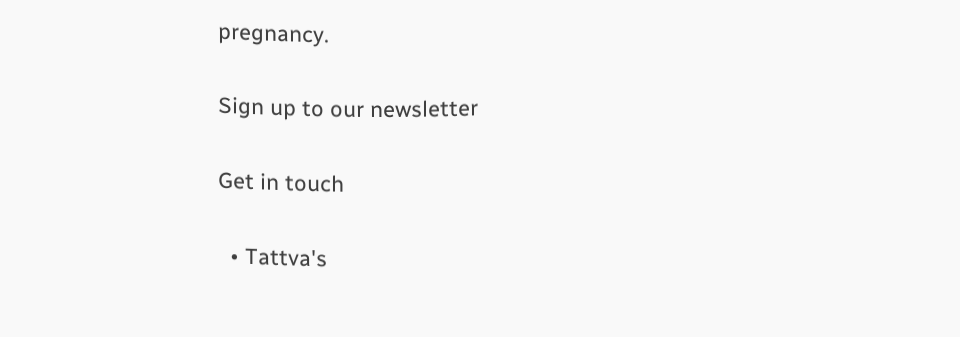pregnancy.

Sign up to our newsletter

Get in touch

  • Tattva's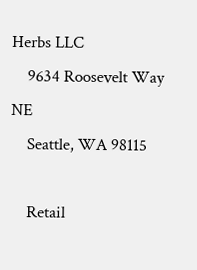Herbs LLC
    9634 Roosevelt Way NE
    Seattle, WA 98115

    Retail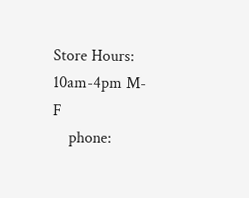Store Hours: 10am-4pm M-F
    phone: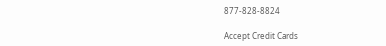877-828-8824

Accept Credit Cards